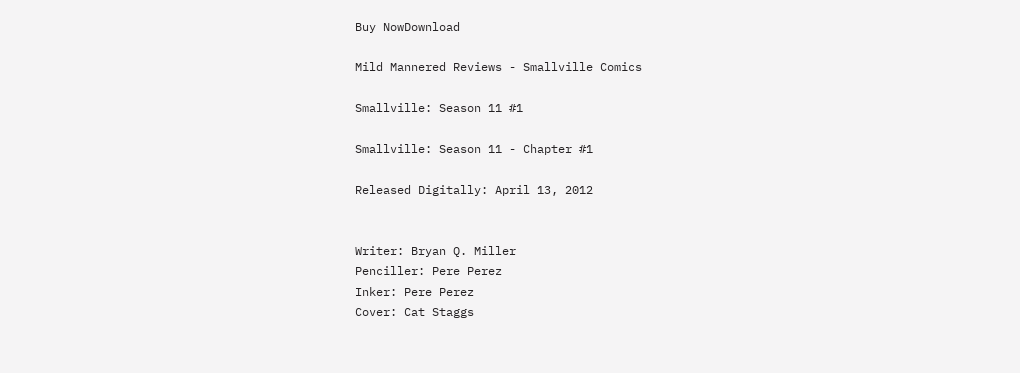Buy NowDownload

Mild Mannered Reviews - Smallville Comics

Smallville: Season 11 #1

Smallville: Season 11 - Chapter #1

Released Digitally: April 13, 2012


Writer: Bryan Q. Miller
Penciller: Pere Perez
Inker: Pere Perez
Cover: Cat Staggs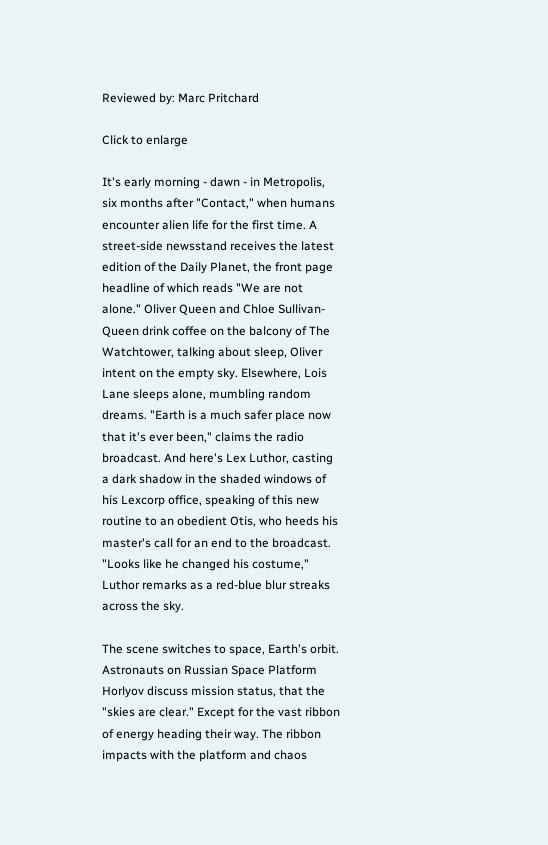Reviewed by: Marc Pritchard

Click to enlarge

It's early morning - dawn - in Metropolis, six months after "Contact," when humans encounter alien life for the first time. A street-side newsstand receives the latest edition of the Daily Planet, the front page headline of which reads "We are not alone." Oliver Queen and Chloe Sullivan-Queen drink coffee on the balcony of The Watchtower, talking about sleep, Oliver intent on the empty sky. Elsewhere, Lois Lane sleeps alone, mumbling random dreams. "Earth is a much safer place now that it's ever been," claims the radio broadcast. And here's Lex Luthor, casting a dark shadow in the shaded windows of his Lexcorp office, speaking of this new routine to an obedient Otis, who heeds his master's call for an end to the broadcast. "Looks like he changed his costume," Luthor remarks as a red-blue blur streaks across the sky.

The scene switches to space, Earth's orbit. Astronauts on Russian Space Platform Horlyov discuss mission status, that the "skies are clear." Except for the vast ribbon of energy heading their way. The ribbon impacts with the platform and chaos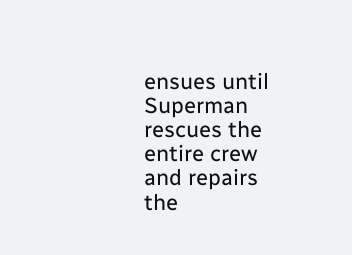ensues until Superman rescues the entire crew and repairs the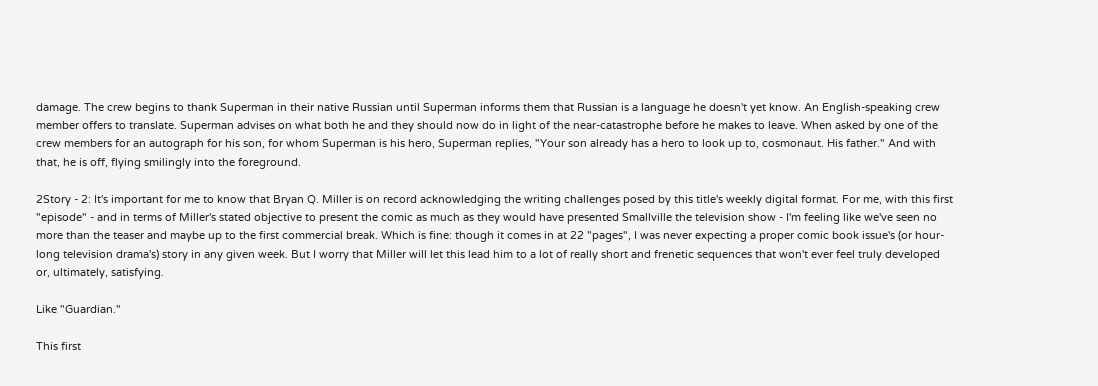damage. The crew begins to thank Superman in their native Russian until Superman informs them that Russian is a language he doesn't yet know. An English-speaking crew member offers to translate. Superman advises on what both he and they should now do in light of the near-catastrophe before he makes to leave. When asked by one of the crew members for an autograph for his son, for whom Superman is his hero, Superman replies, "Your son already has a hero to look up to, cosmonaut. His father." And with that, he is off, flying smilingly into the foreground.

2Story - 2: It's important for me to know that Bryan Q. Miller is on record acknowledging the writing challenges posed by this title's weekly digital format. For me, with this first "episode" - and in terms of Miller's stated objective to present the comic as much as they would have presented Smallville the television show - I'm feeling like we've seen no more than the teaser and maybe up to the first commercial break. Which is fine: though it comes in at 22 "pages", I was never expecting a proper comic book issue's (or hour-long television drama's) story in any given week. But I worry that Miller will let this lead him to a lot of really short and frenetic sequences that won't ever feel truly developed or, ultimately, satisfying.

Like "Guardian."

This first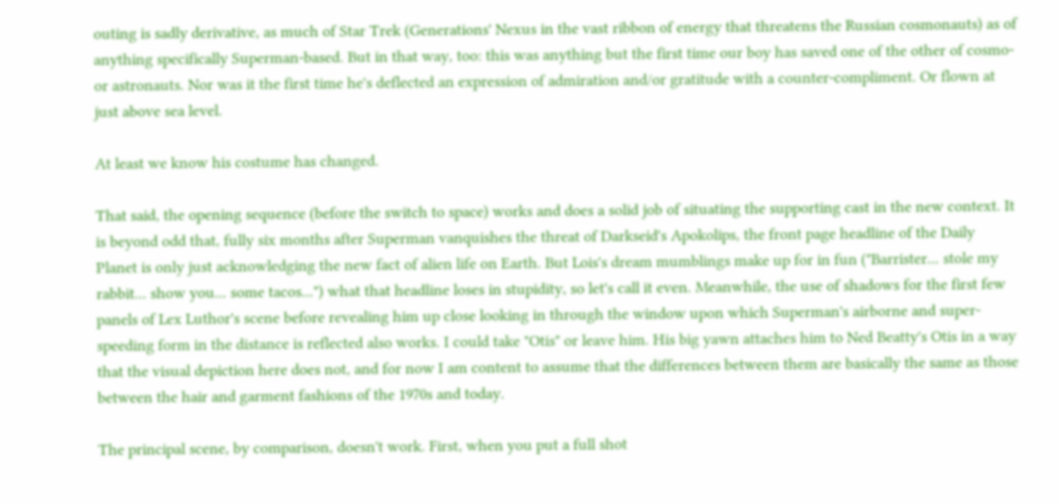outing is sadly derivative, as much of Star Trek (Generations' Nexus in the vast ribbon of energy that threatens the Russian cosmonauts) as of anything specifically Superman-based. But in that way, too: this was anything but the first time our boy has saved one of the other of cosmo- or astronauts. Nor was it the first time he's deflected an expression of admiration and/or gratitude with a counter-compliment. Or flown at just above sea level.

At least we know his costume has changed.

That said, the opening sequence (before the switch to space) works and does a solid job of situating the supporting cast in the new context. It is beyond odd that, fully six months after Superman vanquishes the threat of Darkseid's Apokolips, the front page headline of the Daily Planet is only just acknowledging the new fact of alien life on Earth. But Lois's dream mumblings make up for in fun ("Barrister... stole my rabbit... show you... some tacos...") what that headline loses in stupidity, so let's call it even. Meanwhile, the use of shadows for the first few panels of Lex Luthor's scene before revealing him up close looking in through the window upon which Superman's airborne and super-speeding form in the distance is reflected also works. I could take "Otis" or leave him. His big yawn attaches him to Ned Beatty's Otis in a way that the visual depiction here does not, and for now I am content to assume that the differences between them are basically the same as those between the hair and garment fashions of the 1970s and today.

The principal scene, by comparison, doesn't work. First, when you put a full shot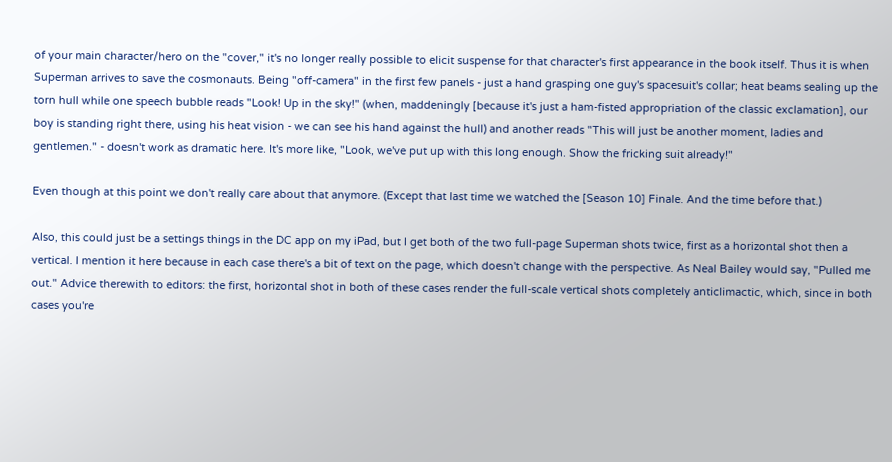of your main character/hero on the "cover," it's no longer really possible to elicit suspense for that character's first appearance in the book itself. Thus it is when Superman arrives to save the cosmonauts. Being "off-camera" in the first few panels - just a hand grasping one guy's spacesuit's collar; heat beams sealing up the torn hull while one speech bubble reads "Look! Up in the sky!" (when, maddeningly [because it's just a ham-fisted appropriation of the classic exclamation], our boy is standing right there, using his heat vision - we can see his hand against the hull) and another reads "This will just be another moment, ladies and gentlemen." - doesn't work as dramatic here. It's more like, "Look, we've put up with this long enough. Show the fricking suit already!"

Even though at this point we don't really care about that anymore. (Except that last time we watched the [Season 10] Finale. And the time before that.)

Also, this could just be a settings things in the DC app on my iPad, but I get both of the two full-page Superman shots twice, first as a horizontal shot then a vertical. I mention it here because in each case there's a bit of text on the page, which doesn't change with the perspective. As Neal Bailey would say, "Pulled me out." Advice therewith to editors: the first, horizontal shot in both of these cases render the full-scale vertical shots completely anticlimactic, which, since in both cases you're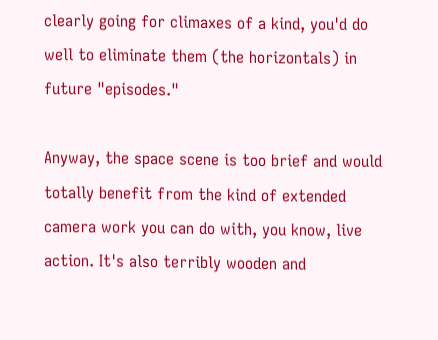clearly going for climaxes of a kind, you'd do well to eliminate them (the horizontals) in future "episodes."

Anyway, the space scene is too brief and would totally benefit from the kind of extended camera work you can do with, you know, live action. It's also terribly wooden and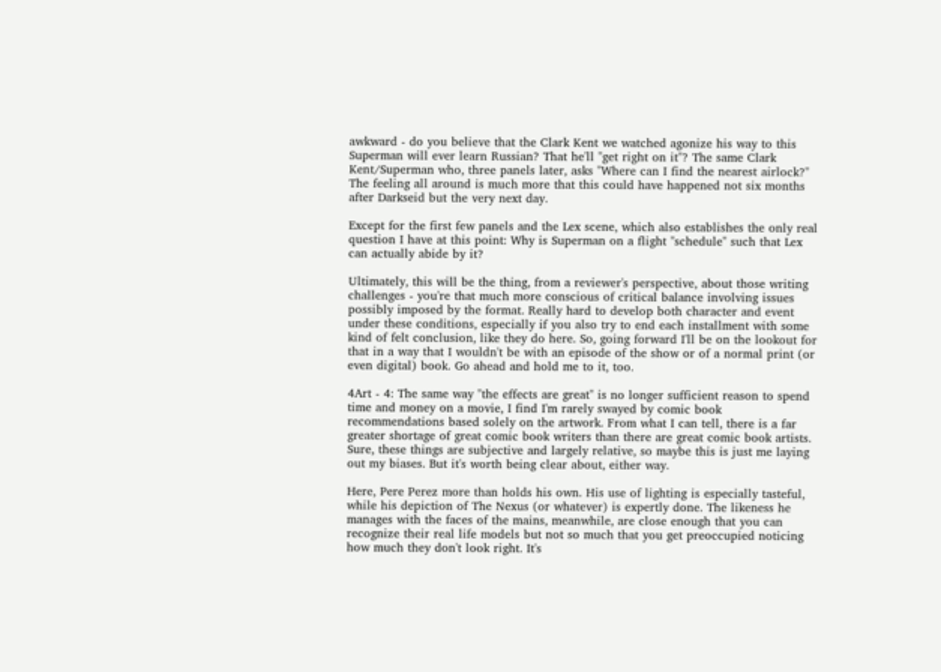awkward - do you believe that the Clark Kent we watched agonize his way to this Superman will ever learn Russian? That he'll "get right on it"? The same Clark Kent/Superman who, three panels later, asks "Where can I find the nearest airlock?" The feeling all around is much more that this could have happened not six months after Darkseid but the very next day.

Except for the first few panels and the Lex scene, which also establishes the only real question I have at this point: Why is Superman on a flight "schedule" such that Lex can actually abide by it?

Ultimately, this will be the thing, from a reviewer's perspective, about those writing challenges - you're that much more conscious of critical balance involving issues possibly imposed by the format. Really hard to develop both character and event under these conditions, especially if you also try to end each installment with some kind of felt conclusion, like they do here. So, going forward I'll be on the lookout for that in a way that I wouldn't be with an episode of the show or of a normal print (or even digital) book. Go ahead and hold me to it, too.

4Art - 4: The same way "the effects are great" is no longer sufficient reason to spend time and money on a movie, I find I'm rarely swayed by comic book recommendations based solely on the artwork. From what I can tell, there is a far greater shortage of great comic book writers than there are great comic book artists. Sure, these things are subjective and largely relative, so maybe this is just me laying out my biases. But it's worth being clear about, either way.

Here, Pere Perez more than holds his own. His use of lighting is especially tasteful, while his depiction of The Nexus (or whatever) is expertly done. The likeness he manages with the faces of the mains, meanwhile, are close enough that you can recognize their real life models but not so much that you get preoccupied noticing how much they don't look right. It's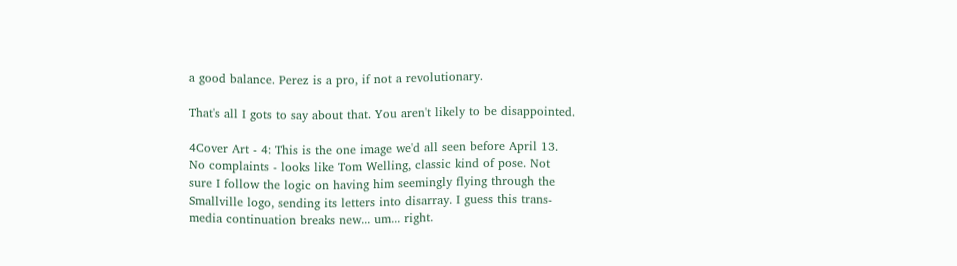a good balance. Perez is a pro, if not a revolutionary.

That's all I gots to say about that. You aren't likely to be disappointed.

4Cover Art - 4: This is the one image we'd all seen before April 13. No complaints - looks like Tom Welling, classic kind of pose. Not sure I follow the logic on having him seemingly flying through the Smallville logo, sending its letters into disarray. I guess this trans-media continuation breaks new... um... right.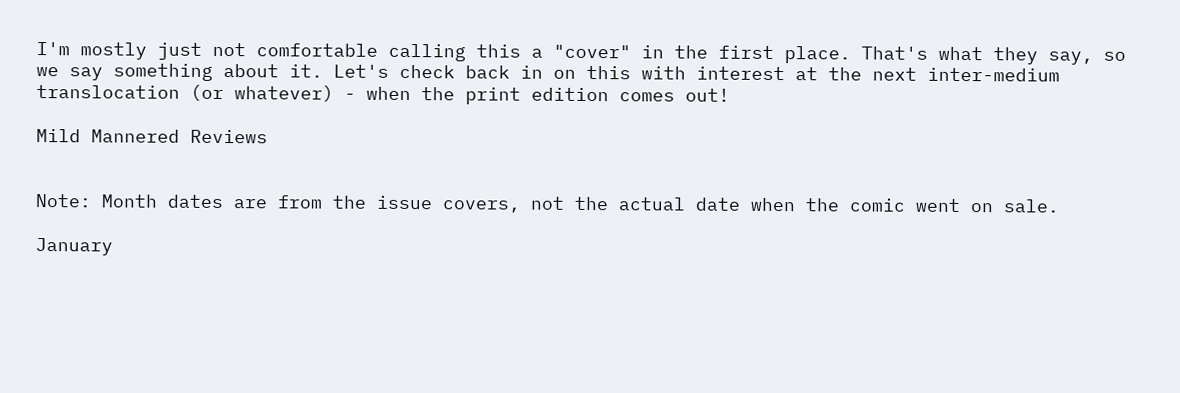I'm mostly just not comfortable calling this a "cover" in the first place. That's what they say, so we say something about it. Let's check back in on this with interest at the next inter-medium translocation (or whatever) - when the print edition comes out!

Mild Mannered Reviews


Note: Month dates are from the issue covers, not the actual date when the comic went on sale.

January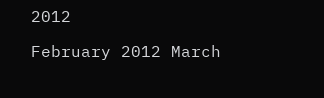2012

February 2012 March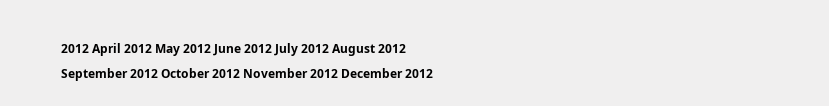2012 April 2012 May 2012 June 2012 July 2012 August 2012 September 2012 October 2012 November 2012 December 2012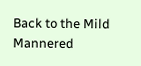Back to the Mild Mannered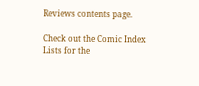Reviews contents page.

Check out the Comic Index Lists for the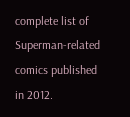complete list of Superman-related comics published in 2012.